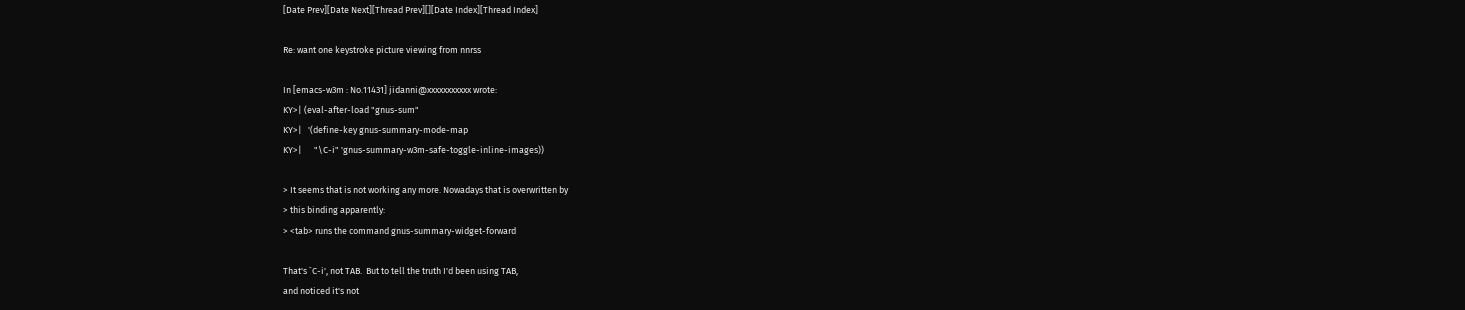[Date Prev][Date Next][Thread Prev][][Date Index][Thread Index]

Re: want one keystroke picture viewing from nnrss

In [emacs-w3m : No.11431] jidanni@xxxxxxxxxxx wrote:
KY>| (eval-after-load "gnus-sum"
KY>|   '(define-key gnus-summary-mode-map
KY>|      "\C-i" 'gnus-summary-w3m-safe-toggle-inline-images))

> It seems that is not working any more. Nowadays that is overwritten by
> this binding apparently:
> <tab> runs the command gnus-summary-widget-forward

That's `C-i', not TAB.  But to tell the truth I'd been using TAB,
and noticed it's not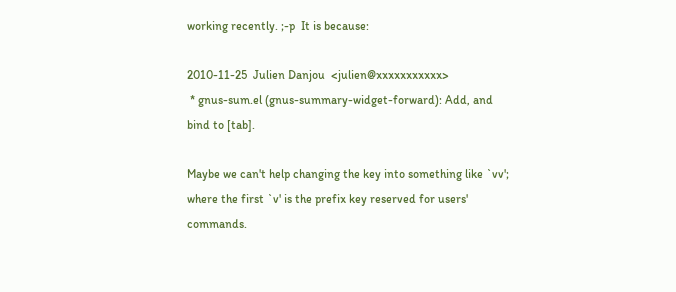working recently. ;-p  It is because:

2010-11-25  Julien Danjou  <julien@xxxxxxxxxxx>
 * gnus-sum.el (gnus-summary-widget-forward): Add, and bind to [tab].

Maybe we can't help changing the key into something like `vv';
where the first `v' is the prefix key reserved for users' commands.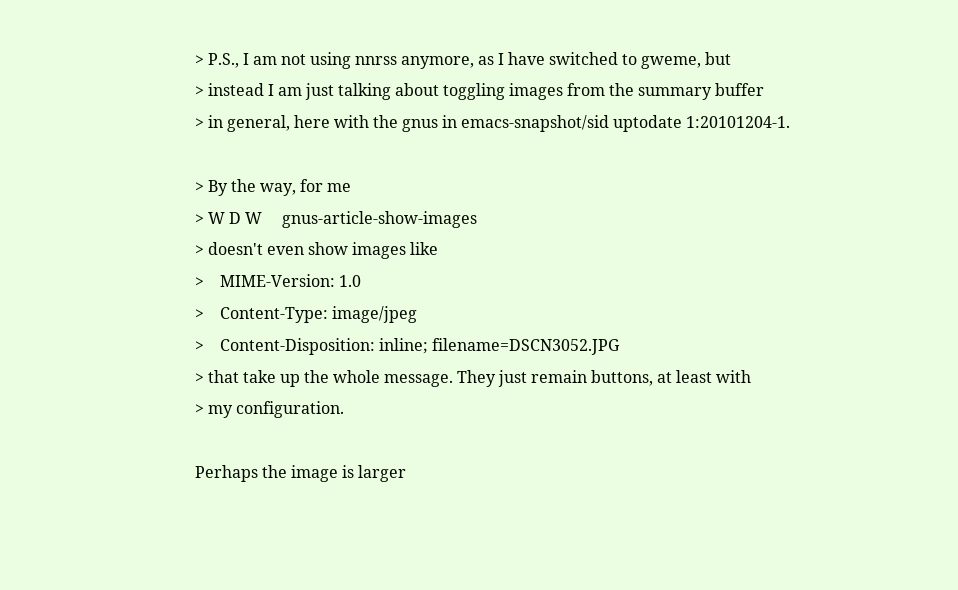> P.S., I am not using nnrss anymore, as I have switched to gweme, but
> instead I am just talking about toggling images from the summary buffer
> in general, here with the gnus in emacs-snapshot/sid uptodate 1:20101204-1.

> By the way, for me
> W D W     gnus-article-show-images
> doesn't even show images like
>    MIME-Version: 1.0
>    Content-Type: image/jpeg
>    Content-Disposition: inline; filename=DSCN3052.JPG
> that take up the whole message. They just remain buttons, at least with
> my configuration.

Perhaps the image is larger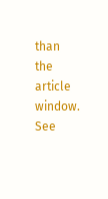than the article window.  See